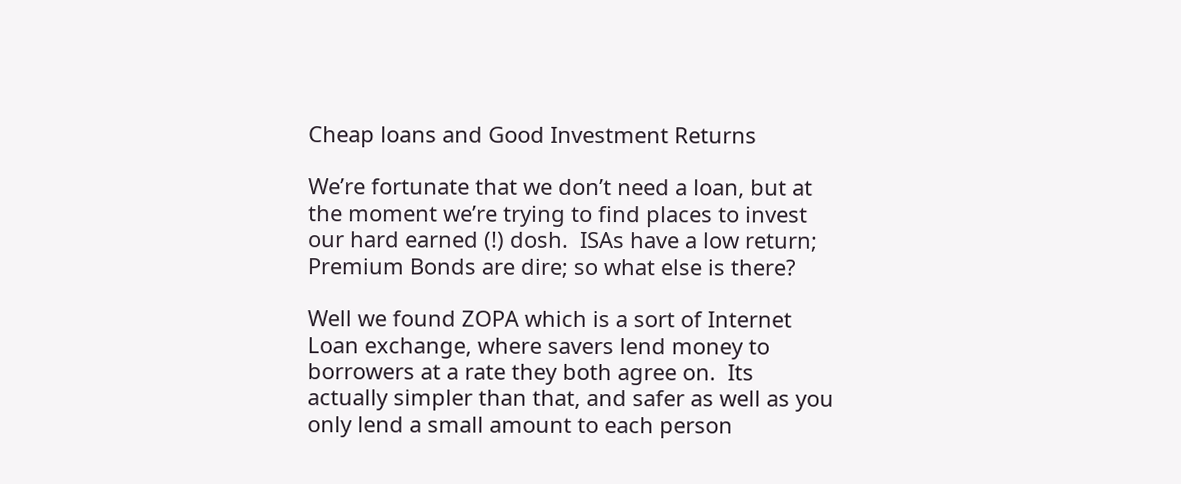Cheap loans and Good Investment Returns

We’re fortunate that we don’t need a loan, but at the moment we’re trying to find places to invest our hard earned (!) dosh.  ISAs have a low return; Premium Bonds are dire; so what else is there?

Well we found ZOPA which is a sort of Internet Loan exchange, where savers lend money to borrowers at a rate they both agree on.  Its actually simpler than that, and safer as well as you only lend a small amount to each person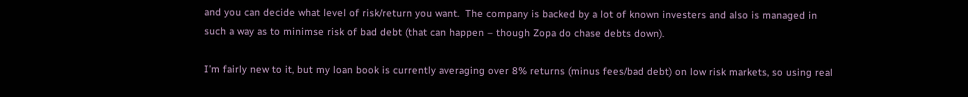and you can decide what level of risk/return you want.  The company is backed by a lot of known investers and also is managed in such a way as to minimse risk of bad debt (that can happen – though Zopa do chase debts down).

I’m fairly new to it, but my loan book is currently averaging over 8% returns (minus fees/bad debt) on low risk markets, so using real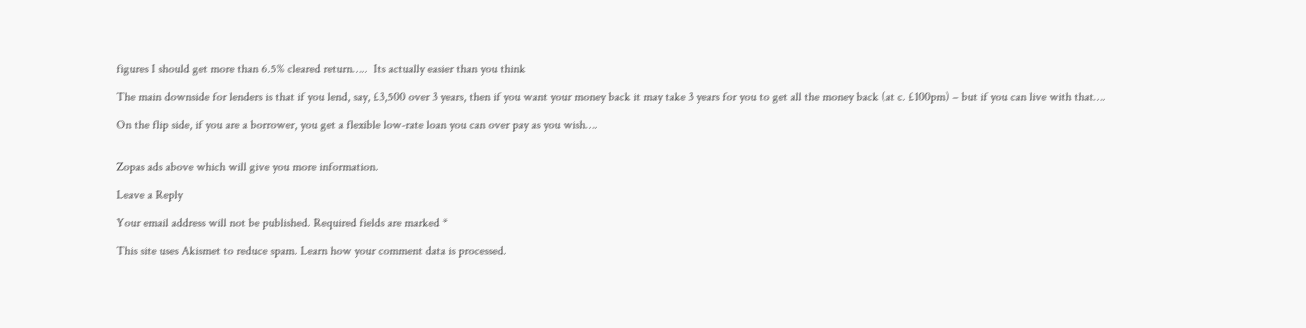figures I should get more than 6.5% cleared return…..  Its actually easier than you think

The main downside for lenders is that if you lend, say, £3,500 over 3 years, then if you want your money back it may take 3 years for you to get all the money back (at c. £100pm) – but if you can live with that….

On the flip side, if you are a borrower, you get a flexible low-rate loan you can over pay as you wish….


Zopas ads above which will give you more information.

Leave a Reply

Your email address will not be published. Required fields are marked *

This site uses Akismet to reduce spam. Learn how your comment data is processed.